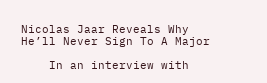Nicolas Jaar Reveals Why He’ll Never Sign To A Major

    In an interview with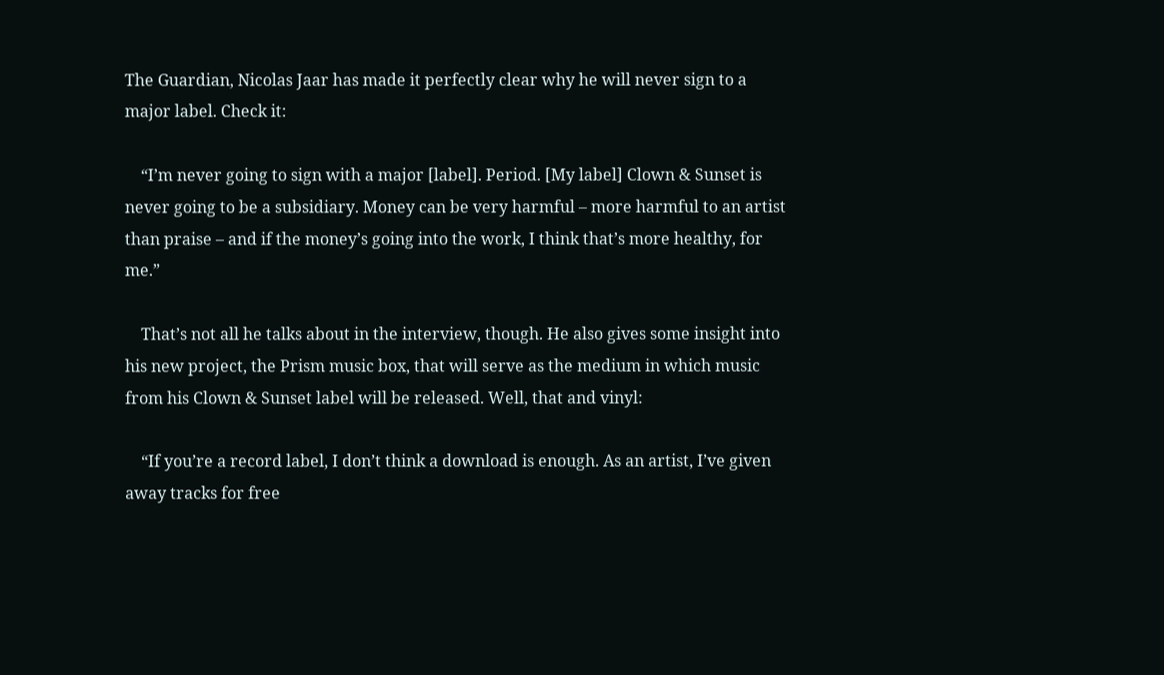The Guardian, Nicolas Jaar has made it perfectly clear why he will never sign to a major label. Check it:

    “I’m never going to sign with a major [label]. Period. [My label] Clown & Sunset is never going to be a subsidiary. Money can be very harmful – more harmful to an artist than praise – and if the money’s going into the work, I think that’s more healthy, for me.”

    That’s not all he talks about in the interview, though. He also gives some insight into his new project, the Prism music box, that will serve as the medium in which music from his Clown & Sunset label will be released. Well, that and vinyl:

    “If you’re a record label, I don’t think a download is enough. As an artist, I’ve given away tracks for free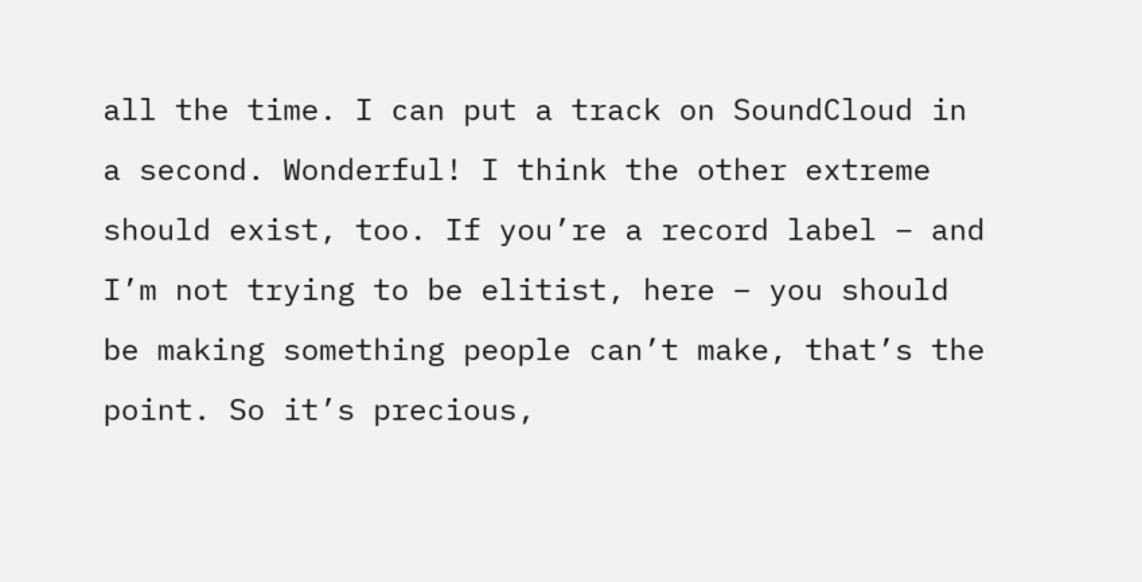all the time. I can put a track on SoundCloud in a second. Wonderful! I think the other extreme should exist, too. If you’re a record label – and I’m not trying to be elitist, here – you should be making something people can’t make, that’s the point. So it’s precious,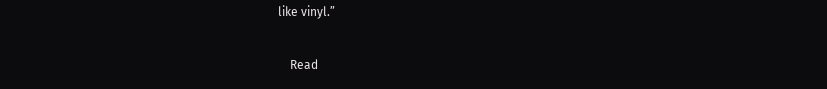like vinyl.”

    Read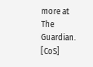more at The Guardian. [CoS]